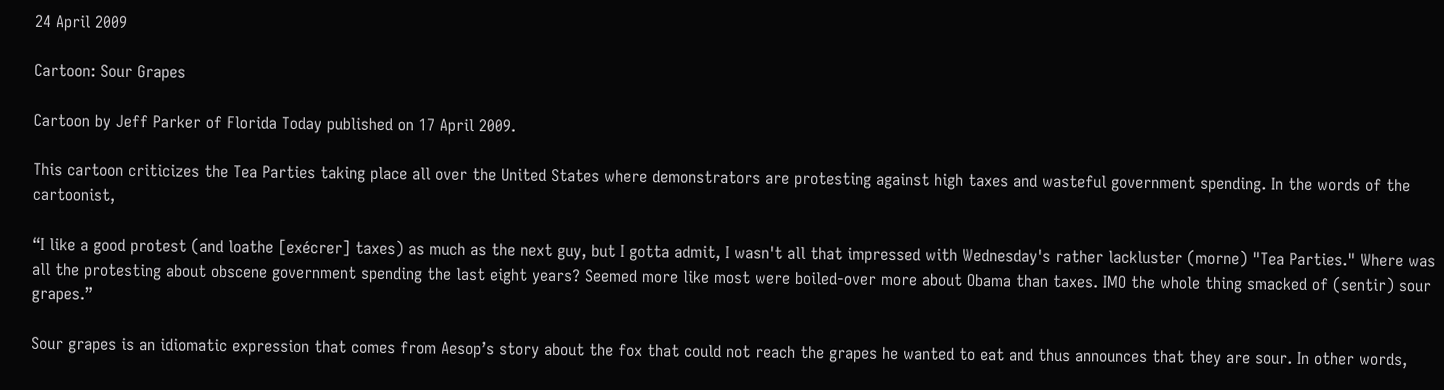24 April 2009

Cartoon: Sour Grapes

Cartoon by Jeff Parker of Florida Today published on 17 April 2009.

This cartoon criticizes the Tea Parties taking place all over the United States where demonstrators are protesting against high taxes and wasteful government spending. In the words of the cartoonist,

“I like a good protest (and loathe [exécrer] taxes) as much as the next guy, but I gotta admit, I wasn't all that impressed with Wednesday's rather lackluster (morne) "Tea Parties." Where was all the protesting about obscene government spending the last eight years? Seemed more like most were boiled-over more about Obama than taxes. IMO the whole thing smacked of (sentir) sour grapes.”

Sour grapes is an idiomatic expression that comes from Aesop’s story about the fox that could not reach the grapes he wanted to eat and thus announces that they are sour. In other words,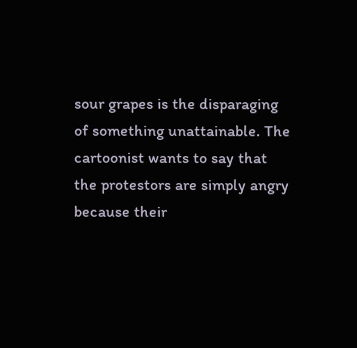sour grapes is the disparaging of something unattainable. The cartoonist wants to say that the protestors are simply angry because their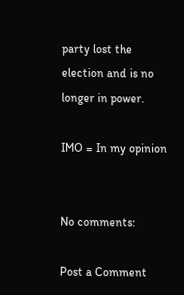party lost the election and is no longer in power.

IMO = In my opinion


No comments:

Post a Comment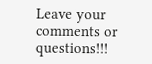Leave your comments or questions!!!